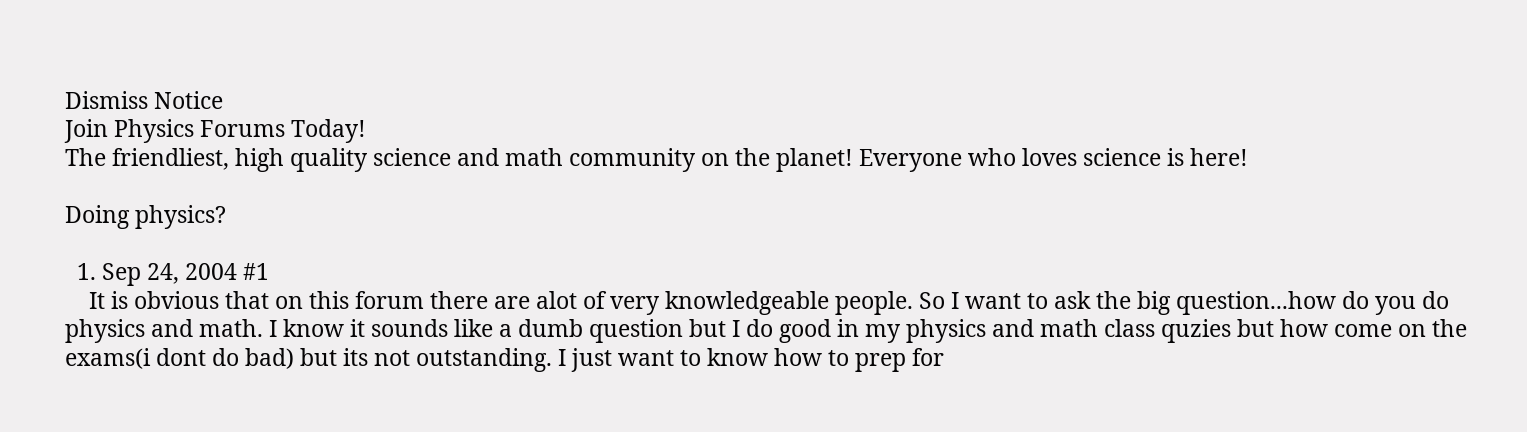Dismiss Notice
Join Physics Forums Today!
The friendliest, high quality science and math community on the planet! Everyone who loves science is here!

Doing physics?

  1. Sep 24, 2004 #1
    It is obvious that on this forum there are alot of very knowledgeable people. So I want to ask the big question...how do you do physics and math. I know it sounds like a dumb question but I do good in my physics and math class quzies but how come on the exams(i dont do bad) but its not outstanding. I just want to know how to prep for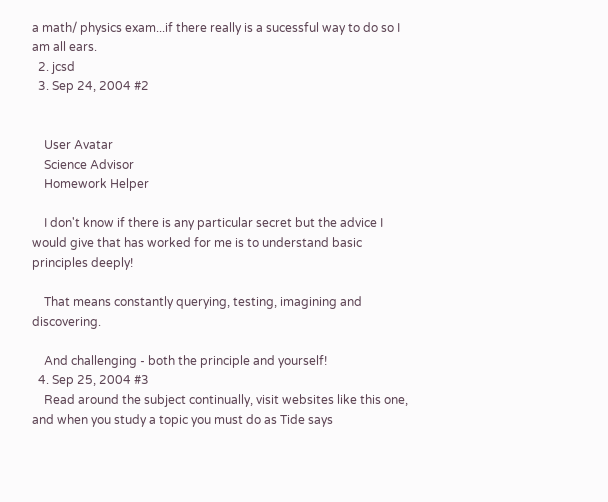a math/ physics exam...if there really is a sucessful way to do so I am all ears.
  2. jcsd
  3. Sep 24, 2004 #2


    User Avatar
    Science Advisor
    Homework Helper

    I don't know if there is any particular secret but the advice I would give that has worked for me is to understand basic principles deeply!

    That means constantly querying, testing, imagining and discovering.

    And challenging - both the principle and yourself!
  4. Sep 25, 2004 #3
    Read around the subject continually, visit websites like this one, and when you study a topic you must do as Tide says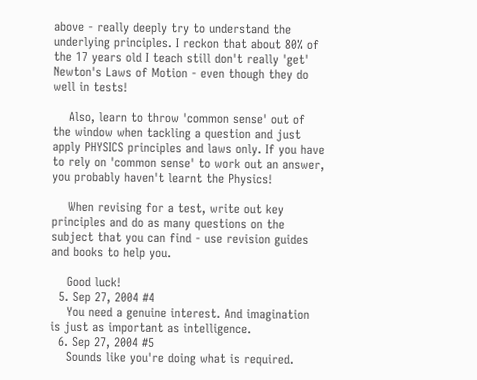above - really deeply try to understand the underlying principles. I reckon that about 80% of the 17 years old I teach still don't really 'get' Newton's Laws of Motion - even though they do well in tests!

    Also, learn to throw 'common sense' out of the window when tackling a question and just apply PHYSICS principles and laws only. If you have to rely on 'common sense' to work out an answer, you probably haven't learnt the Physics!

    When revising for a test, write out key principles and do as many questions on the subject that you can find - use revision guides and books to help you.

    Good luck!
  5. Sep 27, 2004 #4
    You need a genuine interest. And imagination is just as important as intelligence.
  6. Sep 27, 2004 #5
    Sounds like you're doing what is required.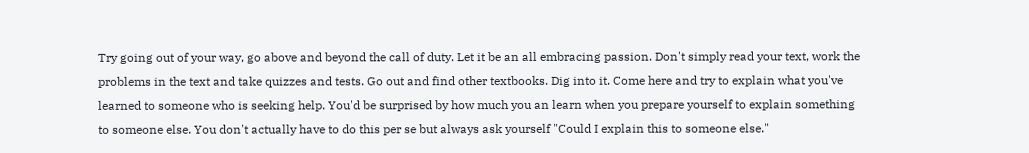Try going out of your way, go above and beyond the call of duty. Let it be an all embracing passion. Don't simply read your text, work the problems in the text and take quizzes and tests. Go out and find other textbooks. Dig into it. Come here and try to explain what you've learned to someone who is seeking help. You'd be surprised by how much you an learn when you prepare yourself to explain something to someone else. You don't actually have to do this per se but always ask yourself "Could I explain this to someone else."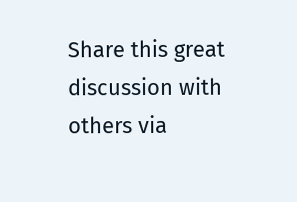Share this great discussion with others via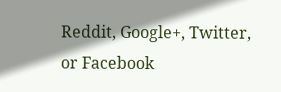Reddit, Google+, Twitter, or Facebook